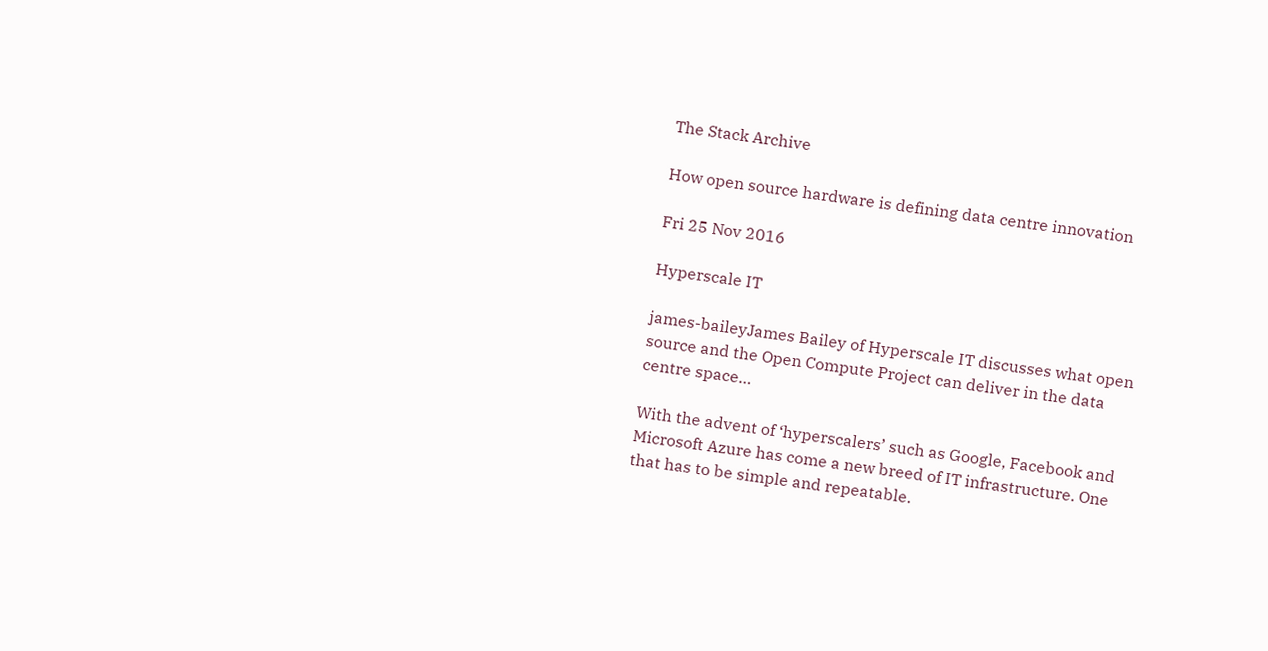The Stack Archive

How open source hardware is defining data centre innovation

Fri 25 Nov 2016

Hyperscale IT

james-baileyJames Bailey of Hyperscale IT discusses what open source and the Open Compute Project can deliver in the data centre space…

With the advent of ‘hyperscalers’ such as Google, Facebook and Microsoft Azure has come a new breed of IT infrastructure. One that has to be simple and repeatable.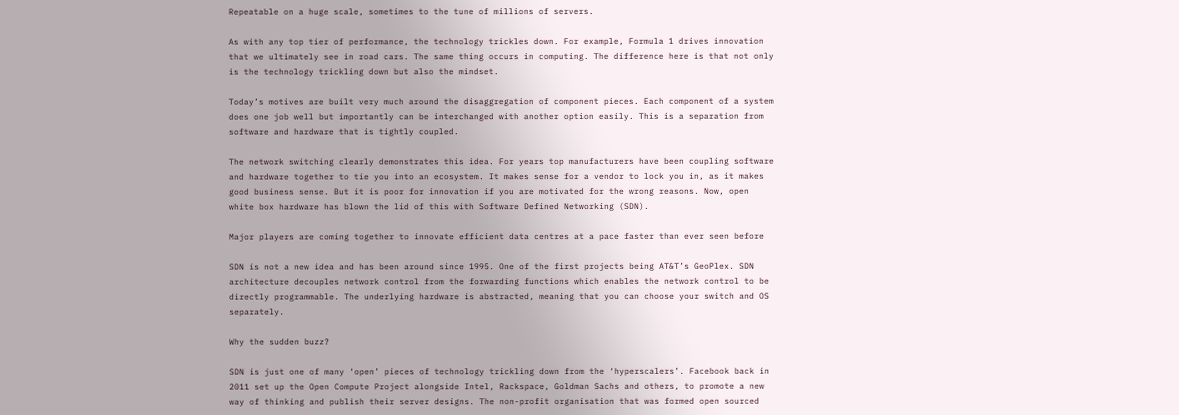Repeatable on a huge scale, sometimes to the tune of millions of servers.

As with any top tier of performance, the technology trickles down. For example, Formula 1 drives innovation that we ultimately see in road cars. The same thing occurs in computing. The difference here is that not only is the technology trickling down but also the mindset.

Today’s motives are built very much around the disaggregation of component pieces. Each component of a system does one job well but importantly can be interchanged with another option easily. This is a separation from software and hardware that is tightly coupled.

The network switching clearly demonstrates this idea. For years top manufacturers have been coupling software and hardware together to tie you into an ecosystem. It makes sense for a vendor to lock you in, as it makes good business sense. But it is poor for innovation if you are motivated for the wrong reasons. Now, open white box hardware has blown the lid of this with Software Defined Networking (SDN).

Major players are coming together to innovate efficient data centres at a pace faster than ever seen before

SDN is not a new idea and has been around since 1995. One of the first projects being AT&T’s GeoPlex. SDN architecture decouples network control from the forwarding functions which enables the network control to be directly programmable. The underlying hardware is abstracted, meaning that you can choose your switch and OS separately.

Why the sudden buzz?

SDN is just one of many ‘open’ pieces of technology trickling down from the ‘hyperscalers’. Facebook back in 2011 set up the Open Compute Project alongside Intel, Rackspace, Goldman Sachs and others, to promote a new way of thinking and publish their server designs. The non-profit organisation that was formed open sourced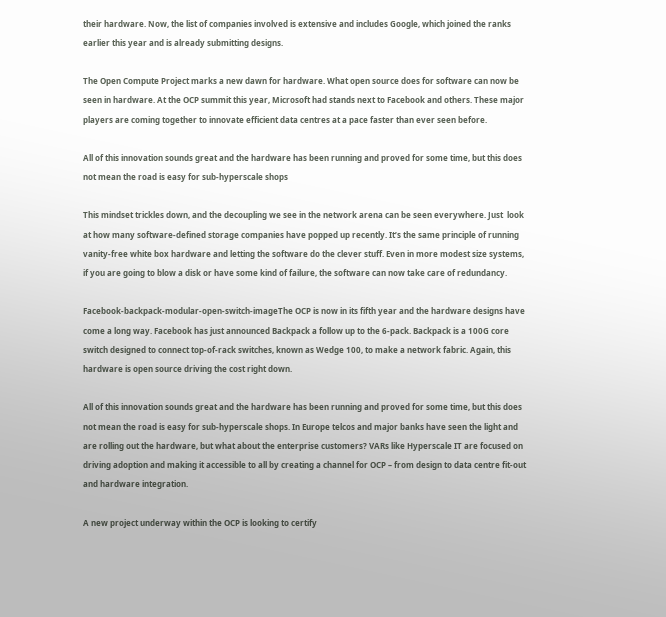their hardware. Now, the list of companies involved is extensive and includes Google, which joined the ranks earlier this year and is already submitting designs.

The Open Compute Project marks a new dawn for hardware. What open source does for software can now be seen in hardware. At the OCP summit this year, Microsoft had stands next to Facebook and others. These major players are coming together to innovate efficient data centres at a pace faster than ever seen before.

All of this innovation sounds great and the hardware has been running and proved for some time, but this does not mean the road is easy for sub-hyperscale shops

This mindset trickles down, and the decoupling we see in the network arena can be seen everywhere. Just  look at how many software-defined storage companies have popped up recently. It’s the same principle of running vanity-free white box hardware and letting the software do the clever stuff. Even in more modest size systems, if you are going to blow a disk or have some kind of failure, the software can now take care of redundancy.

Facebook-backpack-modular-open-switch-imageThe OCP is now in its fifth year and the hardware designs have come a long way. Facebook has just announced Backpack a follow up to the 6-pack. Backpack is a 100G core switch designed to connect top-of-rack switches, known as Wedge 100, to make a network fabric. Again, this hardware is open source driving the cost right down.

All of this innovation sounds great and the hardware has been running and proved for some time, but this does not mean the road is easy for sub-hyperscale shops. In Europe telcos and major banks have seen the light and are rolling out the hardware, but what about the enterprise customers? VARs like Hyperscale IT are focused on driving adoption and making it accessible to all by creating a channel for OCP – from design to data centre fit-out and hardware integration.

A new project underway within the OCP is looking to certify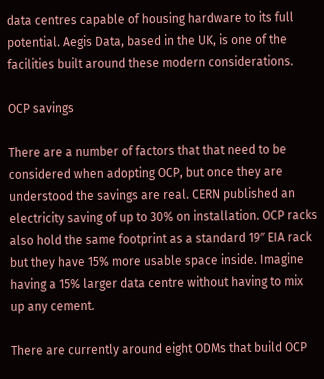data centres capable of housing hardware to its full potential. Aegis Data, based in the UK, is one of the facilities built around these modern considerations.

OCP savings

There are a number of factors that that need to be considered when adopting OCP, but once they are understood the savings are real. CERN published an electricity saving of up to 30% on installation. OCP racks also hold the same footprint as a standard 19″ EIA rack but they have 15% more usable space inside. Imagine having a 15% larger data centre without having to mix up any cement.

There are currently around eight ODMs that build OCP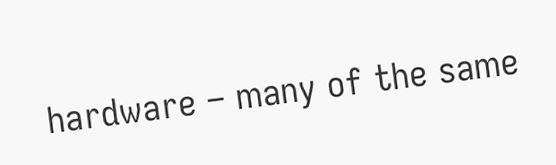hardware – many of the same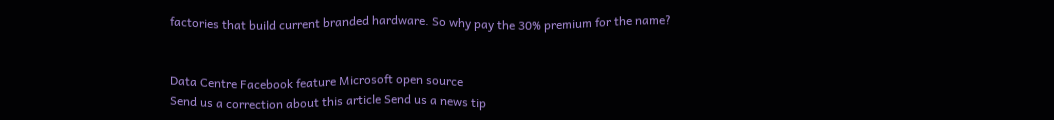factories that build current branded hardware. So why pay the 30% premium for the name?


Data Centre Facebook feature Microsoft open source
Send us a correction about this article Send us a news tip